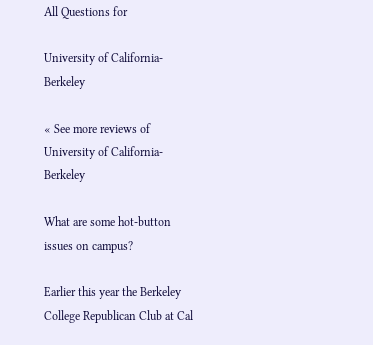All Questions for

University of California-Berkeley

« See more reviews of University of California-Berkeley

What are some hot-button issues on campus?

Earlier this year the Berkeley College Republican Club at Cal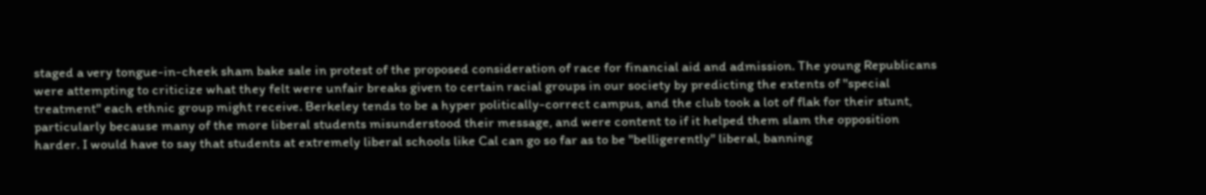staged a very tongue-in-cheek sham bake sale in protest of the proposed consideration of race for financial aid and admission. The young Republicans were attempting to criticize what they felt were unfair breaks given to certain racial groups in our society by predicting the extents of "special treatment" each ethnic group might receive. Berkeley tends to be a hyper politically-correct campus, and the club took a lot of flak for their stunt, particularly because many of the more liberal students misunderstood their message, and were content to if it helped them slam the opposition harder. I would have to say that students at extremely liberal schools like Cal can go so far as to be "belligerently" liberal, banning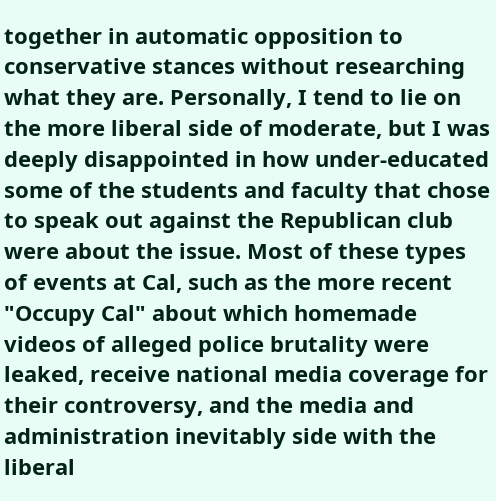together in automatic opposition to conservative stances without researching what they are. Personally, I tend to lie on the more liberal side of moderate, but I was deeply disappointed in how under-educated some of the students and faculty that chose to speak out against the Republican club were about the issue. Most of these types of events at Cal, such as the more recent "Occupy Cal" about which homemade videos of alleged police brutality were leaked, receive national media coverage for their controversy, and the media and administration inevitably side with the liberal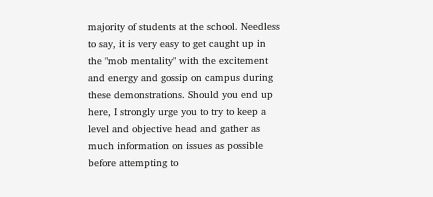majority of students at the school. Needless to say, it is very easy to get caught up in the "mob mentality" with the excitement and energy and gossip on campus during these demonstrations. Should you end up here, I strongly urge you to try to keep a level and objective head and gather as much information on issues as possible before attempting to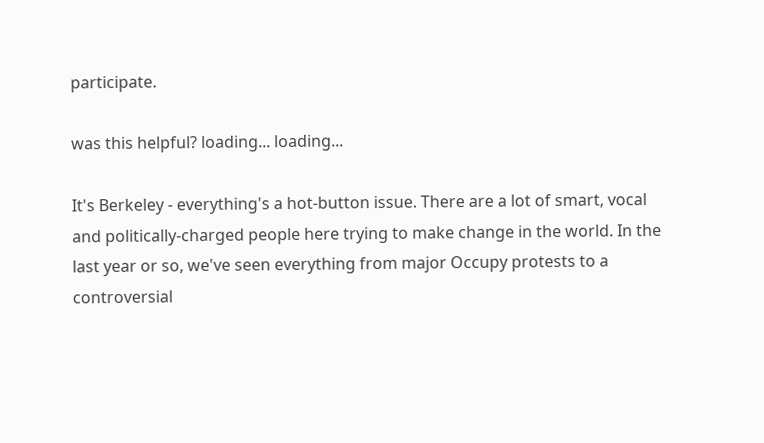participate.

was this helpful? loading... loading...

It's Berkeley - everything's a hot-button issue. There are a lot of smart, vocal and politically-charged people here trying to make change in the world. In the last year or so, we've seen everything from major Occupy protests to a controversial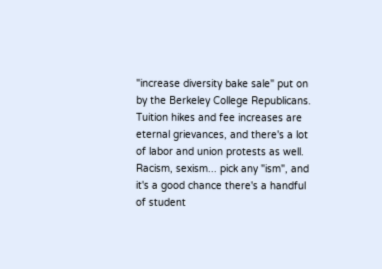"increase diversity bake sale" put on by the Berkeley College Republicans. Tuition hikes and fee increases are eternal grievances, and there's a lot of labor and union protests as well. Racism, sexism... pick any "ism", and it's a good chance there's a handful of student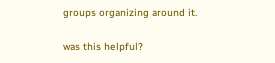groups organizing around it.

was this helpful?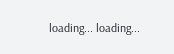loading... loading...